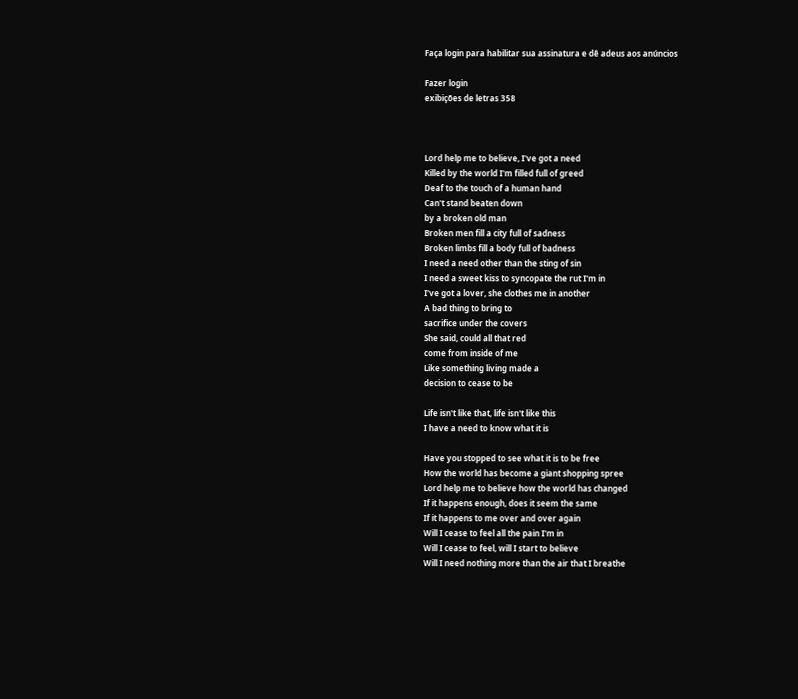Faça login para habilitar sua assinatura e dê adeus aos anúncios

Fazer login
exibições de letras 358



Lord help me to believe, I've got a need
Killed by the world I'm filled full of greed
Deaf to the touch of a human hand
Can't stand beaten down
by a broken old man
Broken men fill a city full of sadness
Broken limbs fill a body full of badness
I need a need other than the sting of sin
I need a sweet kiss to syncopate the rut I'm in
I've got a lover, she clothes me in another
A bad thing to bring to
sacrifice under the covers
She said, could all that red
come from inside of me
Like something living made a
decision to cease to be

Life isn't like that, life isn't like this
I have a need to know what it is

Have you stopped to see what it is to be free
How the world has become a giant shopping spree
Lord help me to believe how the world has changed
If it happens enough, does it seem the same
If it happens to me over and over again
Will I cease to feel all the pain I'm in
Will I cease to feel, will I start to believe
Will I need nothing more than the air that I breathe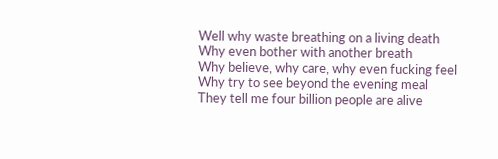Well why waste breathing on a living death
Why even bother with another breath
Why believe, why care, why even fucking feel
Why try to see beyond the evening meal
They tell me four billion people are alive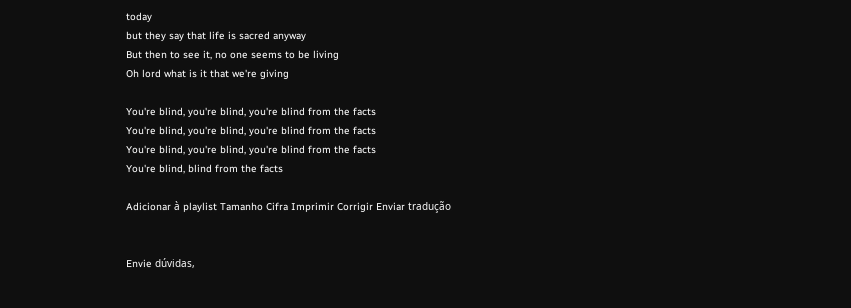today
but they say that life is sacred anyway
But then to see it, no one seems to be living
Oh lord what is it that we're giving

You're blind, you're blind, you're blind from the facts
You're blind, you're blind, you're blind from the facts
You're blind, you're blind, you're blind from the facts
You're blind, blind from the facts

Adicionar à playlist Tamanho Cifra Imprimir Corrigir Enviar tradução


Envie dúvidas,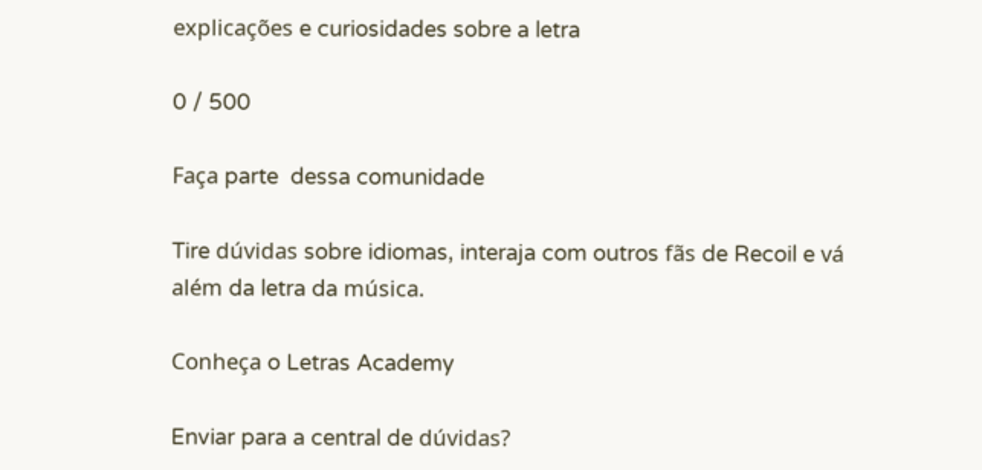explicações e curiosidades sobre a letra

0 / 500

Faça parte  dessa comunidade

Tire dúvidas sobre idiomas, interaja com outros fãs de Recoil e vá além da letra da música.

Conheça o Letras Academy

Enviar para a central de dúvidas?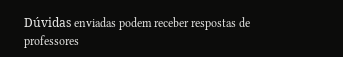Dúvidas enviadas podem receber respostas de professores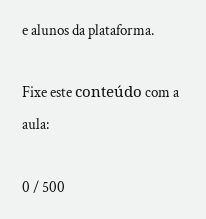e alunos da plataforma.

Fixe este conteúdo com a aula:

0 / 500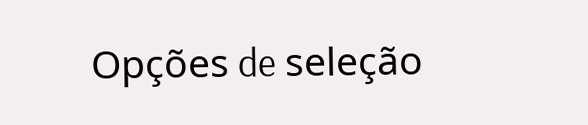Opções de seleção